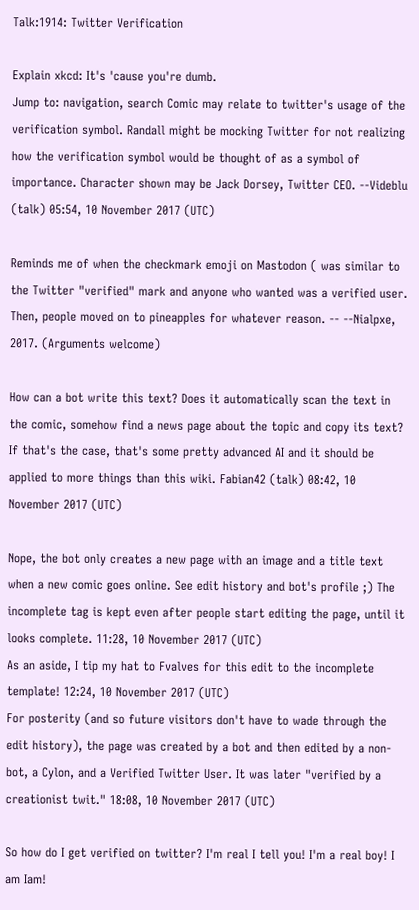Talk:1914: Twitter Verification

Explain xkcd: It's 'cause you're dumb.
Jump to: navigation, search Comic may relate to twitter's usage of the verification symbol. Randall might be mocking Twitter for not realizing how the verification symbol would be thought of as a symbol of importance. Character shown may be Jack Dorsey, Twitter CEO. --Videblu (talk) 05:54, 10 November 2017 (UTC)

Reminds me of when the checkmark emoji on Mastodon ( was similar to the Twitter "verified" mark and anyone who wanted was a verified user. Then, people moved on to pineapples for whatever reason. -- --Nialpxe, 2017. (Arguments welcome)

How can a bot write this text? Does it automatically scan the text in the comic, somehow find a news page about the topic and copy its text? If that's the case, that's some pretty advanced AI and it should be applied to more things than this wiki. Fabian42 (talk) 08:42, 10 November 2017 (UTC)

Nope, the bot only creates a new page with an image and a title text when a new comic goes online. See edit history and bot's profile ;) The incomplete tag is kept even after people start editing the page, until it looks complete. 11:28, 10 November 2017 (UTC)
As an aside, I tip my hat to Fvalves for this edit to the incomplete template! 12:24, 10 November 2017 (UTC)
For posterity (and so future visitors don't have to wade through the edit history), the page was created by a bot and then edited by a non-bot, a Cylon, and a Verified Twitter User. It was later "verified by a creationist twit." 18:08, 10 November 2017 (UTC)

So how do I get verified on twitter? I'm real I tell you! I'm a real boy! I am Iam!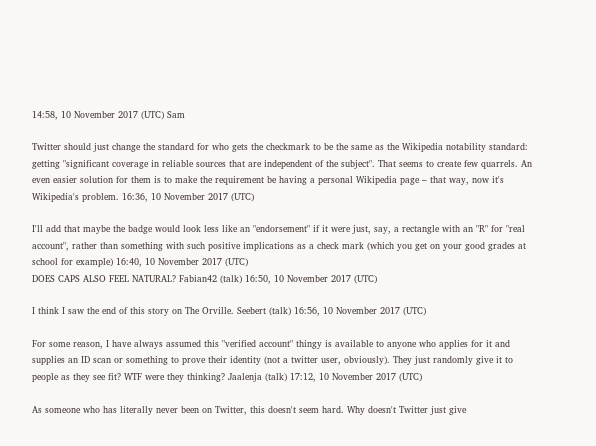14:58, 10 November 2017 (UTC) Sam

Twitter should just change the standard for who gets the checkmark to be the same as the Wikipedia notability standard: getting "significant coverage in reliable sources that are independent of the subject". That seems to create few quarrels. An even easier solution for them is to make the requirement be having a personal Wikipedia page – that way, now it's Wikipedia's problem. 16:36, 10 November 2017 (UTC)

I'll add that maybe the badge would look less like an "endorsement" if it were just, say, a rectangle with an "R" for "real account", rather than something with such positive implications as a check mark (which you get on your good grades at school for example) 16:40, 10 November 2017 (UTC)
DOES CAPS ALSO FEEL NATURAL? Fabian42 (talk) 16:50, 10 November 2017 (UTC)

I think I saw the end of this story on The Orville. Seebert (talk) 16:56, 10 November 2017 (UTC)

For some reason, I have always assumed this "verified account" thingy is available to anyone who applies for it and supplies an ID scan or something to prove their identity (not a twitter user, obviously). They just randomly give it to people as they see fit? WTF were they thinking? Jaalenja (talk) 17:12, 10 November 2017 (UTC)

As someone who has literally never been on Twitter, this doesn't seem hard. Why doesn't Twitter just give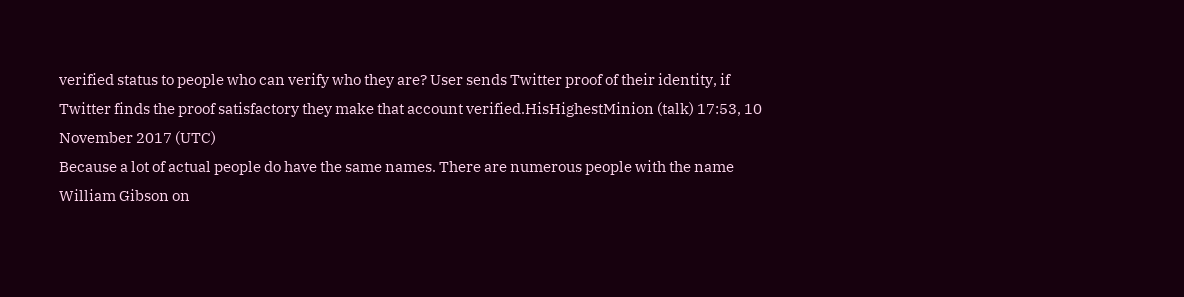verified status to people who can verify who they are? User sends Twitter proof of their identity, if Twitter finds the proof satisfactory they make that account verified.HisHighestMinion (talk) 17:53, 10 November 2017 (UTC)
Because a lot of actual people do have the same names. There are numerous people with the name William Gibson on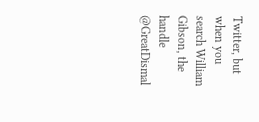Twitter, but when you search William Gibson, the handle @GreatDismal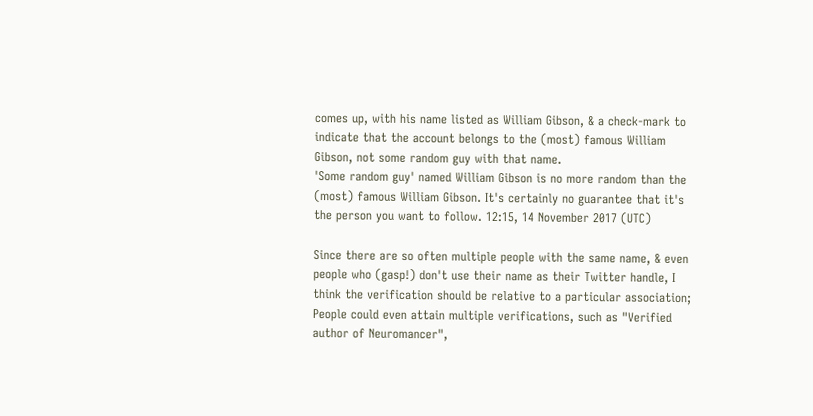comes up, with his name listed as William Gibson, & a check-mark to indicate that the account belongs to the (most) famous William Gibson, not some random guy with that name.
'Some random guy' named William Gibson is no more random than the (most) famous William Gibson. It's certainly no guarantee that it's the person you want to follow. 12:15, 14 November 2017 (UTC)

Since there are so often multiple people with the same name, & even people who (gasp!) don't use their name as their Twitter handle, I think the verification should be relative to a particular association; People could even attain multiple verifications, such as "Verified author of Neuromancer",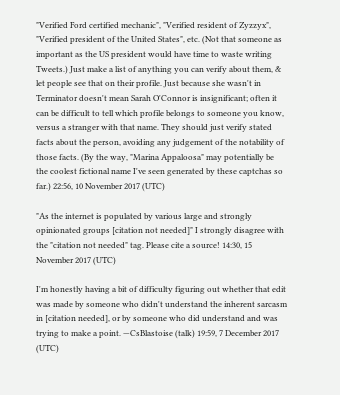"Verified Ford certified mechanic", "Verified resident of Zyzzyx", "Verified president of the United States", etc. (Not that someone as important as the US president would have time to waste writing Tweets.) Just make a list of anything you can verify about them, & let people see that on their profile. Just because she wasn't in Terminator doesn't mean Sarah O'Connor is insignificant; often it can be difficult to tell which profile belongs to someone you know, versus a stranger with that name. They should just verify stated facts about the person, avoiding any judgement of the notability of those facts. (By the way, "Marina Appaloosa" may potentially be the coolest fictional name I've seen generated by these captchas so far.) 22:56, 10 November 2017 (UTC)

"As the internet is populated by various large and strongly opinionated groups [citation not needed]" I strongly disagree with the "citation not needed" tag. Please cite a source! 14:30, 15 November 2017 (UTC)

I'm honestly having a bit of difficulty figuring out whether that edit was made by someone who didn't understand the inherent sarcasm in [citation needed], or by someone who did understand and was trying to make a point. —CsBlastoise (talk) 19:59, 7 December 2017 (UTC)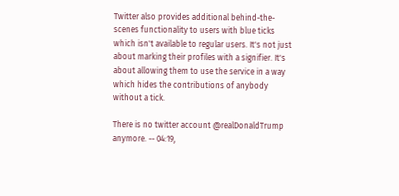Twitter also provides additional behind-the-scenes functionality to users with blue ticks which isn't available to regular users. It's not just about marking their profiles with a signifier. It's about allowing them to use the service in a way which hides the contributions of anybody without a tick.

There is no twitter account @realDonaldTrump anymore. -- 04:19,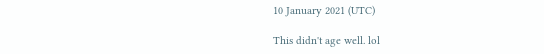10 January 2021 (UTC)

This didn't age well. lol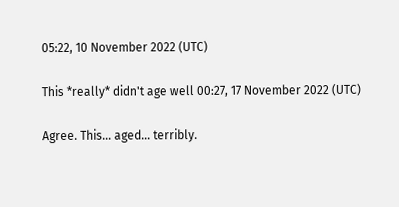05:22, 10 November 2022 (UTC)

This *really* didn't age well 00:27, 17 November 2022 (UTC)

Agree. This… aged… terribly.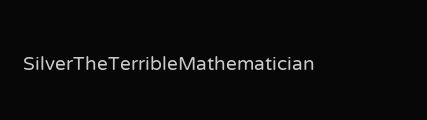SilverTheTerribleMathematician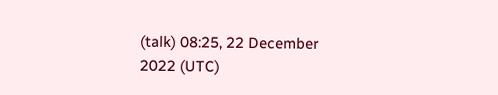(talk) 08:25, 22 December 2022 (UTC)